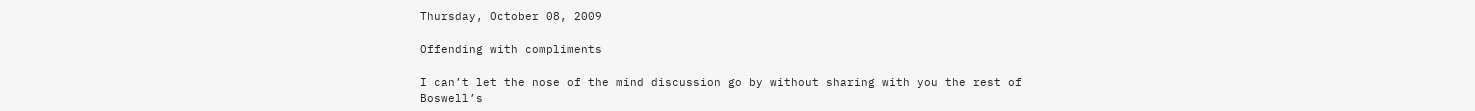Thursday, October 08, 2009

Offending with compliments

I can’t let the nose of the mind discussion go by without sharing with you the rest of Boswell’s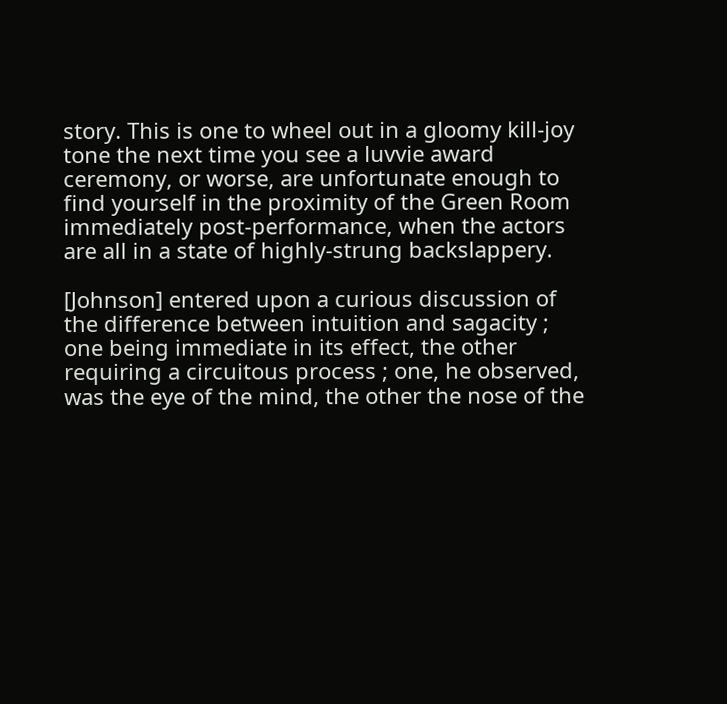story. This is one to wheel out in a gloomy kill-joy tone the next time you see a luvvie award ceremony, or worse, are unfortunate enough to find yourself in the proximity of the Green Room immediately post-performance, when the actors are all in a state of highly-strung backslappery.

[Johnson] entered upon a curious discussion of the difference between intuition and sagacity ; one being immediate in its effect, the other requiring a circuitous process ; one, he observed, was the eye of the mind, the other the nose of the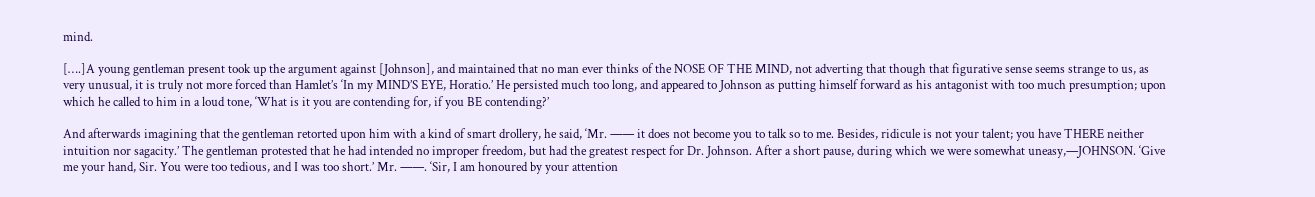mind.

[….]A young gentleman present took up the argument against [Johnson], and maintained that no man ever thinks of the NOSE OF THE MIND, not adverting that though that figurative sense seems strange to us, as very unusual, it is truly not more forced than Hamlet’s ‘In my MIND’S EYE, Horatio.’ He persisted much too long, and appeared to Johnson as putting himself forward as his antagonist with too much presumption; upon which he called to him in a loud tone, ‘What is it you are contending for, if you BE contending?’

And afterwards imagining that the gentleman retorted upon him with a kind of smart drollery, he said, ‘Mr. —— it does not become you to talk so to me. Besides, ridicule is not your talent; you have THERE neither intuition nor sagacity.’ The gentleman protested that he had intended no improper freedom, but had the greatest respect for Dr. Johnson. After a short pause, during which we were somewhat uneasy,—JOHNSON. ‘Give me your hand, Sir. You were too tedious, and I was too short.’ Mr. ——. ‘Sir, I am honoured by your attention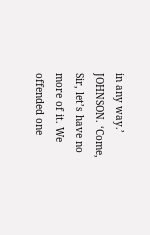in any way.’ JOHNSON. ‘Come, Sir, let’s have no more of it. We offended one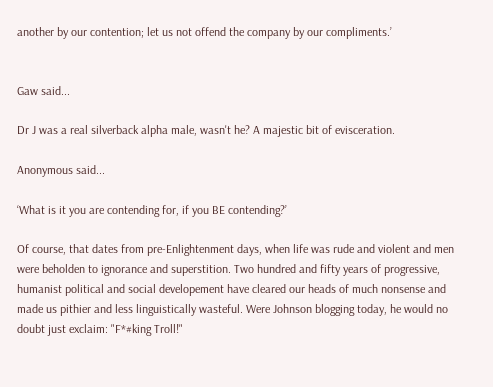another by our contention; let us not offend the company by our compliments.’


Gaw said...

Dr J was a real silverback alpha male, wasn't he? A majestic bit of evisceration.

Anonymous said...

‘What is it you are contending for, if you BE contending?’

Of course, that dates from pre-Enlightenment days, when life was rude and violent and men were beholden to ignorance and superstition. Two hundred and fifty years of progressive, humanist political and social developement have cleared our heads of much nonsense and made us pithier and less linguistically wasteful. Were Johnson blogging today, he would no doubt just exclaim: "F*#king Troll!"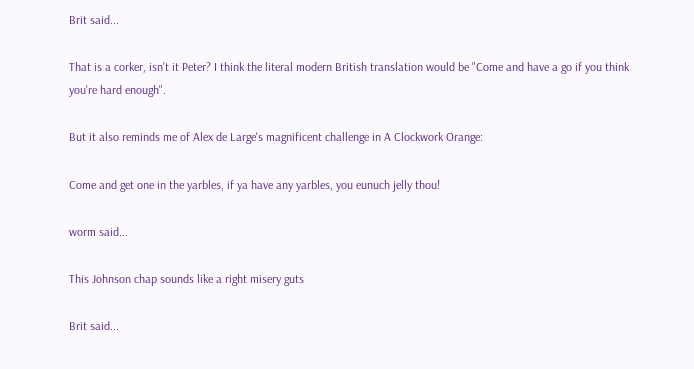Brit said...

That is a corker, isn't it Peter? I think the literal modern British translation would be "Come and have a go if you think you're hard enough".

But it also reminds me of Alex de Large's magnificent challenge in A Clockwork Orange:

Come and get one in the yarbles, if ya have any yarbles, you eunuch jelly thou!

worm said...

This Johnson chap sounds like a right misery guts

Brit said...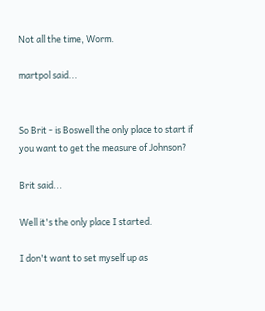Not all the time, Worm.

martpol said...


So Brit - is Boswell the only place to start if you want to get the measure of Johnson?

Brit said...

Well it's the only place I started.

I don't want to set myself up as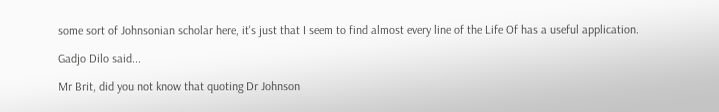some sort of Johnsonian scholar here, it's just that I seem to find almost every line of the Life Of has a useful application.

Gadjo Dilo said...

Mr Brit, did you not know that quoting Dr Johnson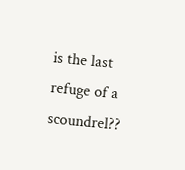is the last refuge of a scoundrel??